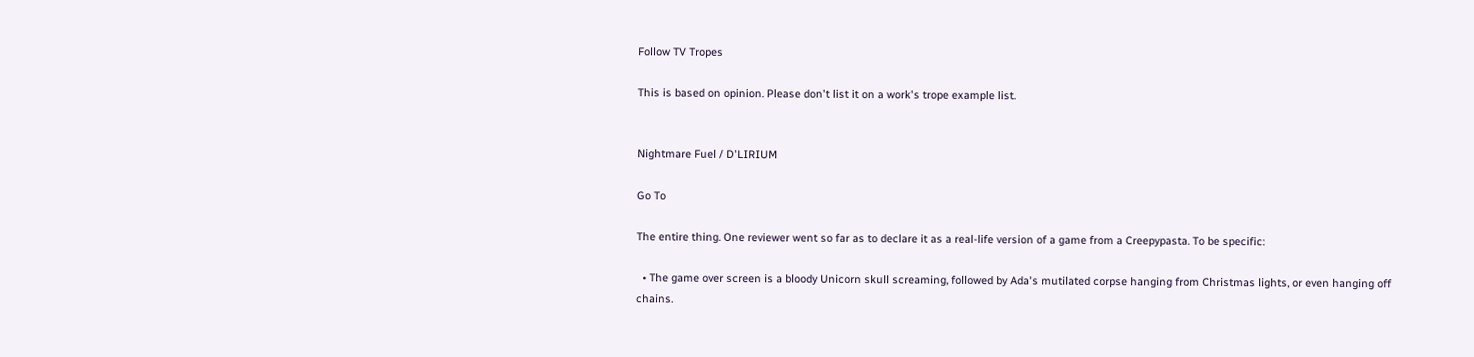Follow TV Tropes

This is based on opinion. Please don't list it on a work's trope example list.


Nightmare Fuel / D'LIRIUM

Go To

The entire thing. One reviewer went so far as to declare it as a real-life version of a game from a Creepypasta. To be specific:

  • The game over screen is a bloody Unicorn skull screaming, followed by Ada's mutilated corpse hanging from Christmas lights, or even hanging off chains.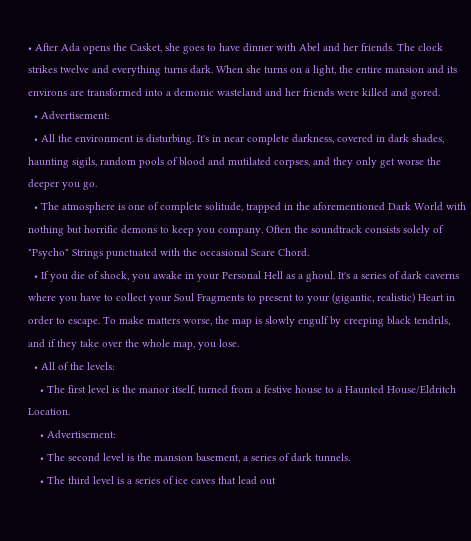• After Ada opens the Casket, she goes to have dinner with Abel and her friends. The clock strikes twelve and everything turns dark. When she turns on a light, the entire mansion and its environs are transformed into a demonic wasteland and her friends were killed and gored.
  • Advertisement:
  • All the environment is disturbing. It's in near complete darkness, covered in dark shades, haunting sigils, random pools of blood and mutilated corpses, and they only get worse the deeper you go.
  • The atmosphere is one of complete solitude, trapped in the aforementioned Dark World with nothing but horrific demons to keep you company. Often the soundtrack consists solely of "Psycho" Strings punctuated with the occasional Scare Chord.
  • If you die of shock, you awake in your Personal Hell as a ghoul. It's a series of dark caverns where you have to collect your Soul Fragments to present to your (gigantic, realistic) Heart in order to escape. To make matters worse, the map is slowly engulf by creeping black tendrils, and if they take over the whole map, you lose.
  • All of the levels:
    • The first level is the manor itself, turned from a festive house to a Haunted House/Eldritch Location.
    • Advertisement:
    • The second level is the mansion basement, a series of dark tunnels.
    • The third level is a series of ice caves that lead out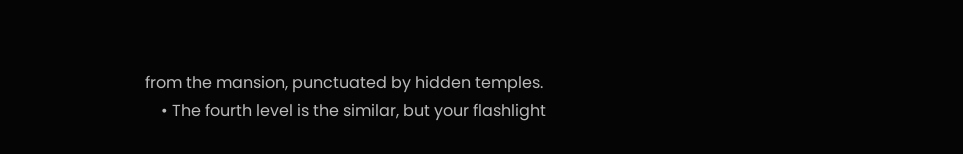from the mansion, punctuated by hidden temples.
    • The fourth level is the similar, but your flashlight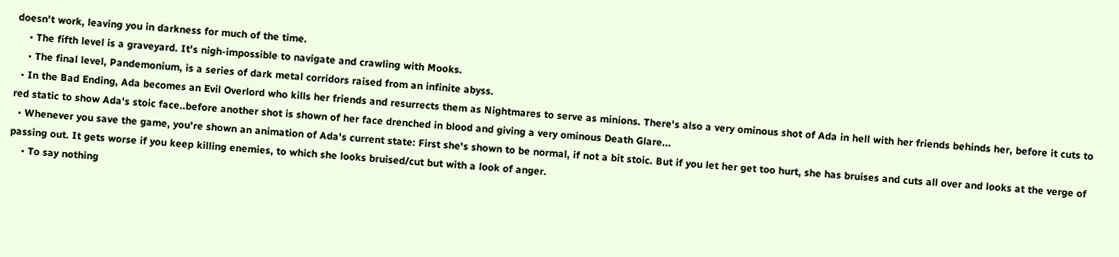doesn't work, leaving you in darkness for much of the time.
    • The fifth level is a graveyard. It's nigh-impossible to navigate and crawling with Mooks.
    • The final level, Pandemonium, is a series of dark metal corridors raised from an infinite abyss.
  • In the Bad Ending, Ada becomes an Evil Overlord who kills her friends and resurrects them as Nightmares to serve as minions. There's also a very ominous shot of Ada in hell with her friends behinds her, before it cuts to red static to show Ada's stoic face..before another shot is shown of her face drenched in blood and giving a very ominous Death Glare...
  • Whenever you save the game, you're shown an animation of Ada's current state: First she's shown to be normal, if not a bit stoic. But if you let her get too hurt, she has bruises and cuts all over and looks at the verge of passing out. It gets worse if you keep killing enemies, to which she looks bruised/cut but with a look of anger.
    • To say nothing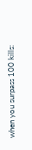when you surpass 100 kills: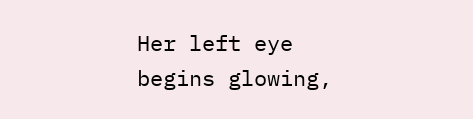Her left eye begins glowing,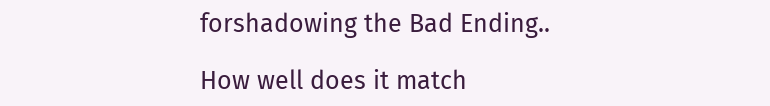forshadowing the Bad Ending..

How well does it match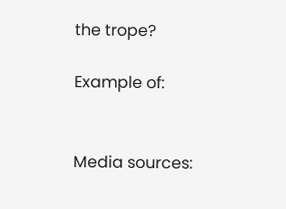the trope?

Example of:


Media sources: